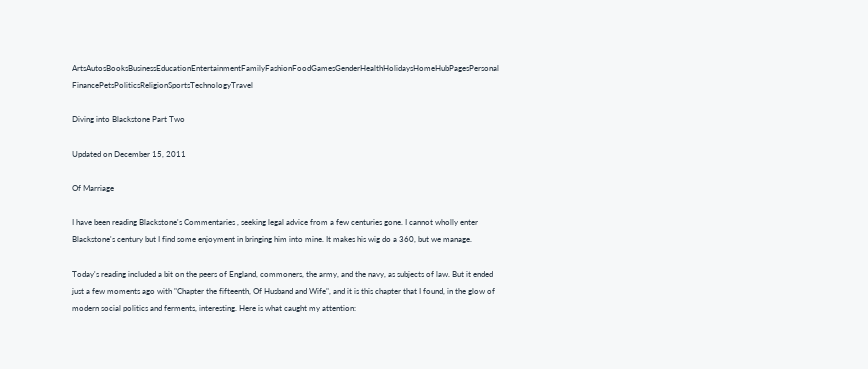ArtsAutosBooksBusinessEducationEntertainmentFamilyFashionFoodGamesGenderHealthHolidaysHomeHubPagesPersonal FinancePetsPoliticsReligionSportsTechnologyTravel

Diving into Blackstone Part Two

Updated on December 15, 2011

Of Marriage

I have been reading Blackstone's Commentaries , seeking legal advice from a few centuries gone. I cannot wholly enter Blackstone's century but I find some enjoyment in bringing him into mine. It makes his wig do a 360, but we manage.

Today's reading included a bit on the peers of England, commoners, the army, and the navy, as subjects of law. But it ended just a few moments ago with "Chapter the fifteenth, Of Husband and Wife", and it is this chapter that I found, in the glow of modern social politics and ferments, interesting. Here is what caught my attention: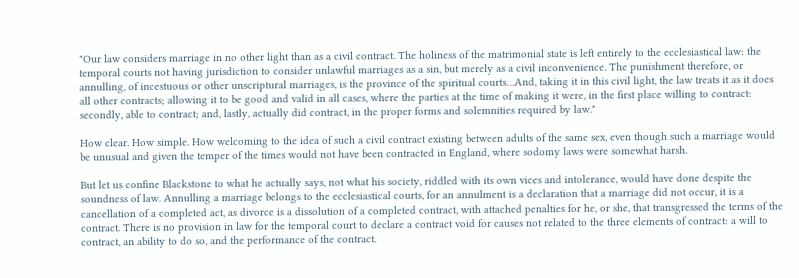"Our law considers marriage in no other light than as a civil contract. The holiness of the matrimonial state is left entirely to the ecclesiastical law: the temporal courts not having jurisdiction to consider unlawful marriages as a sin, but merely as a civil inconvenience. The punishment therefore, or annulling, of incestuous or other unscriptural marriages, is the province of the spiritual courts…And, taking it in this civil light, the law treats it as it does all other contracts; allowing it to be good and valid in all cases, where the parties at the time of making it were, in the first place willing to contract: secondly, able to contract; and, lastly, actually did contract, in the proper forms and solemnities required by law."

How clear. How simple. How welcoming to the idea of such a civil contract existing between adults of the same sex, even though such a marriage would be unusual and given the temper of the times would not have been contracted in England, where sodomy laws were somewhat harsh.

But let us confine Blackstone to what he actually says, not what his society, riddled with its own vices and intolerance, would have done despite the soundness of law. Annulling a marriage belongs to the ecclesiastical courts, for an annulment is a declaration that a marriage did not occur, it is a cancellation of a completed act, as divorce is a dissolution of a completed contract, with attached penalties for he, or she, that transgressed the terms of the contract. There is no provision in law for the temporal court to declare a contract void for causes not related to the three elements of contract: a will to contract, an ability to do so, and the performance of the contract.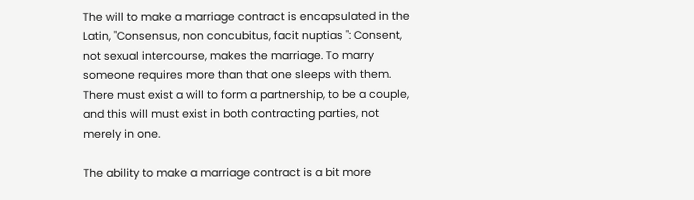The will to make a marriage contract is encapsulated in the Latin, "Consensus, non concubitus, facit nuptias ": Consent, not sexual intercourse, makes the marriage. To marry someone requires more than that one sleeps with them. There must exist a will to form a partnership, to be a couple, and this will must exist in both contracting parties, not merely in one.

The ability to make a marriage contract is a bit more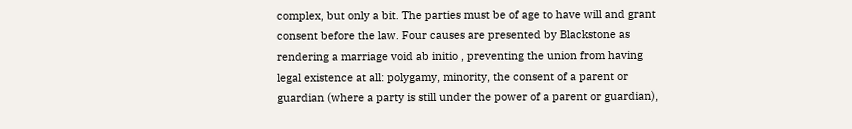complex, but only a bit. The parties must be of age to have will and grant consent before the law. Four causes are presented by Blackstone as rendering a marriage void ab initio , preventing the union from having legal existence at all: polygamy, minority, the consent of a parent or guardian (where a party is still under the power of a parent or guardian),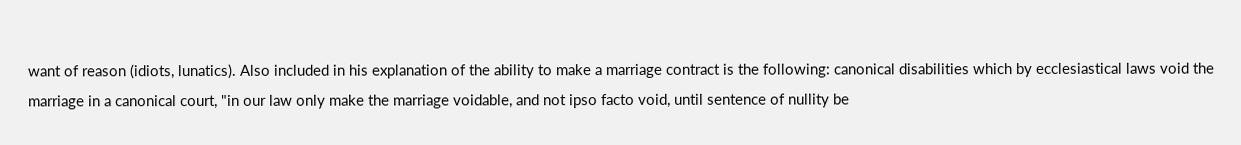want of reason (idiots, lunatics). Also included in his explanation of the ability to make a marriage contract is the following: canonical disabilities which by ecclesiastical laws void the marriage in a canonical court, "in our law only make the marriage voidable, and not ipso facto void, until sentence of nullity be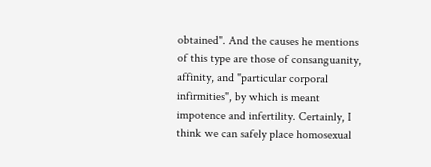obtained". And the causes he mentions of this type are those of consanguanity, affinity, and "particular corporal infirmities", by which is meant impotence and infertility. Certainly, I think we can safely place homosexual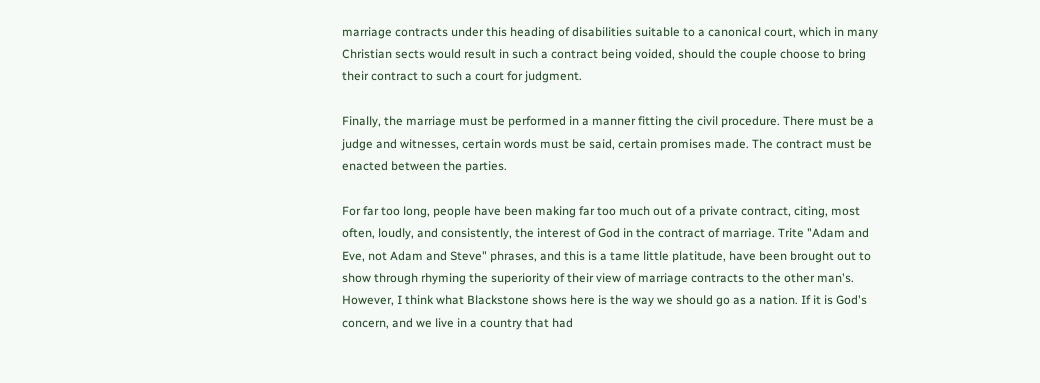marriage contracts under this heading of disabilities suitable to a canonical court, which in many Christian sects would result in such a contract being voided, should the couple choose to bring their contract to such a court for judgment.

Finally, the marriage must be performed in a manner fitting the civil procedure. There must be a judge and witnesses, certain words must be said, certain promises made. The contract must be enacted between the parties.

For far too long, people have been making far too much out of a private contract, citing, most often, loudly, and consistently, the interest of God in the contract of marriage. Trite "Adam and Eve, not Adam and Steve" phrases, and this is a tame little platitude, have been brought out to show through rhyming the superiority of their view of marriage contracts to the other man's. However, I think what Blackstone shows here is the way we should go as a nation. If it is God's concern, and we live in a country that had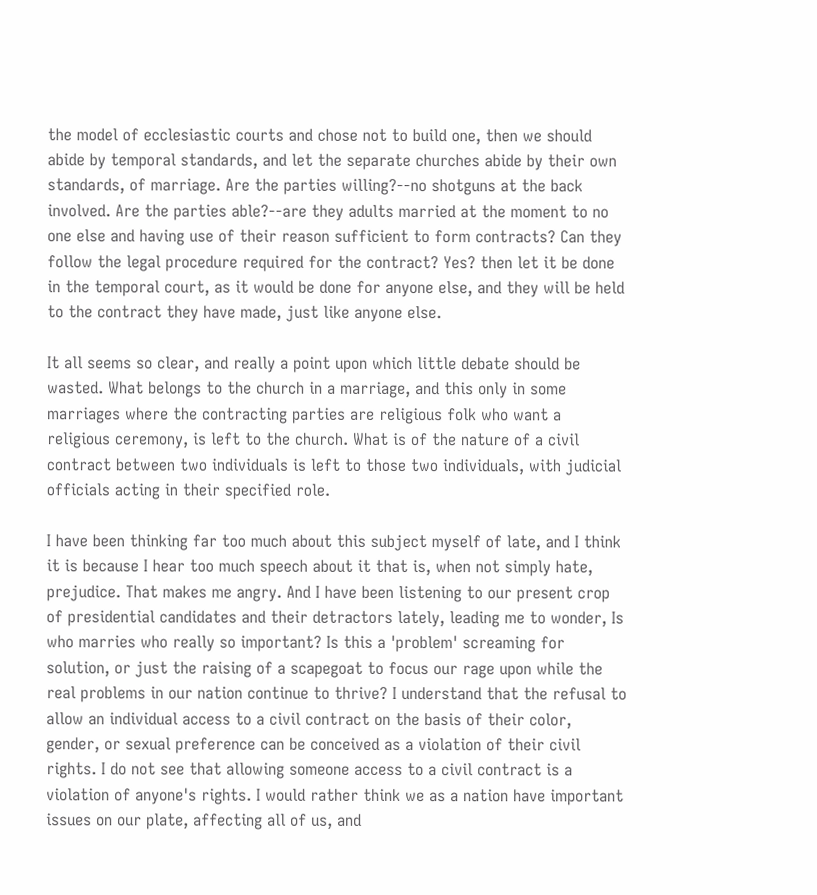the model of ecclesiastic courts and chose not to build one, then we should abide by temporal standards, and let the separate churches abide by their own standards, of marriage. Are the parties willing?--no shotguns at the back involved. Are the parties able?--are they adults married at the moment to no one else and having use of their reason sufficient to form contracts? Can they follow the legal procedure required for the contract? Yes? then let it be done in the temporal court, as it would be done for anyone else, and they will be held to the contract they have made, just like anyone else.

It all seems so clear, and really a point upon which little debate should be wasted. What belongs to the church in a marriage, and this only in some marriages where the contracting parties are religious folk who want a religious ceremony, is left to the church. What is of the nature of a civil contract between two individuals is left to those two individuals, with judicial officials acting in their specified role.

I have been thinking far too much about this subject myself of late, and I think it is because I hear too much speech about it that is, when not simply hate, prejudice. That makes me angry. And I have been listening to our present crop of presidential candidates and their detractors lately, leading me to wonder, Is who marries who really so important? Is this a 'problem' screaming for solution, or just the raising of a scapegoat to focus our rage upon while the real problems in our nation continue to thrive? I understand that the refusal to allow an individual access to a civil contract on the basis of their color, gender, or sexual preference can be conceived as a violation of their civil rights. I do not see that allowing someone access to a civil contract is a violation of anyone's rights. I would rather think we as a nation have important issues on our plate, affecting all of us, and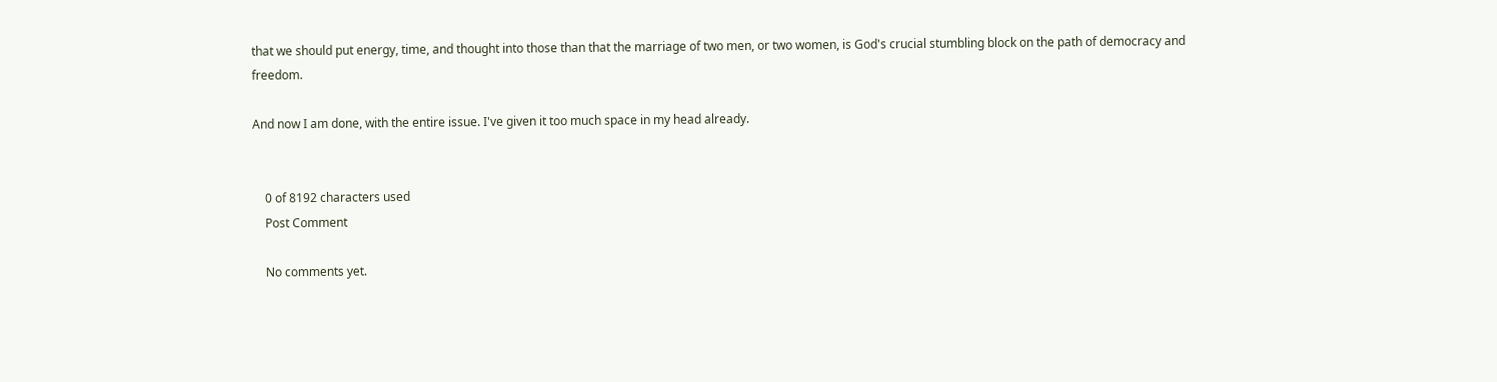that we should put energy, time, and thought into those than that the marriage of two men, or two women, is God's crucial stumbling block on the path of democracy and freedom.

And now I am done, with the entire issue. I've given it too much space in my head already.


    0 of 8192 characters used
    Post Comment

    No comments yet.